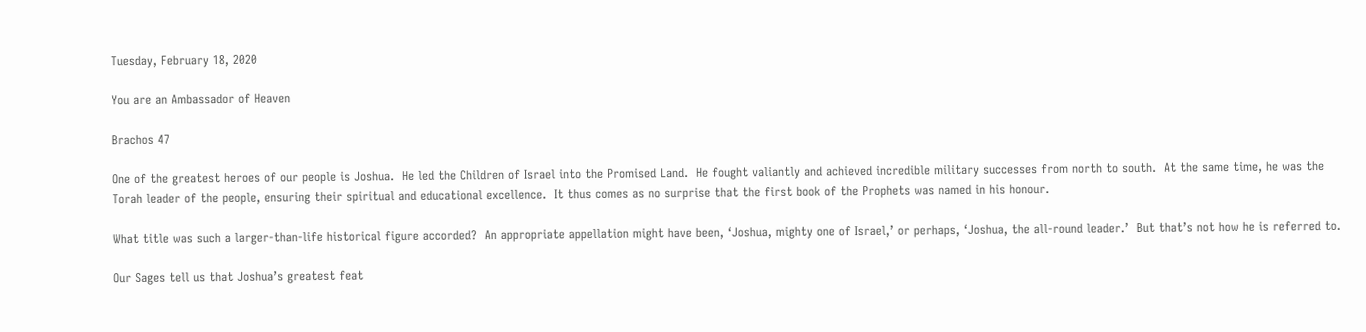Tuesday, February 18, 2020

You are an Ambassador of Heaven

Brachos 47

One of the greatest heroes of our people is Joshua.  He led the Children of Israel into the Promised Land.  He fought valiantly and achieved incredible military successes from north to south.  At the same time, he was the Torah leader of the people, ensuring their spiritual and educational excellence.  It thus comes as no surprise that the first book of the Prophets was named in his honour.

What title was such a larger-than-life historical figure accorded?  An appropriate appellation might have been, ‘Joshua, mighty one of Israel,’ or perhaps, ‘Joshua, the all-round leader.’  But that’s not how he is referred to.

Our Sages tell us that Joshua’s greatest feat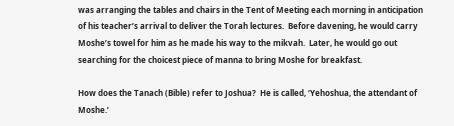was arranging the tables and chairs in the Tent of Meeting each morning in anticipation of his teacher’s arrival to deliver the Torah lectures.  Before davening, he would carry Moshe’s towel for him as he made his way to the mikvah.  Later, he would go out searching for the choicest piece of manna to bring Moshe for breakfast.

How does the Tanach (Bible) refer to Joshua?  He is called, ‘Yehoshua, the attendant of Moshe.’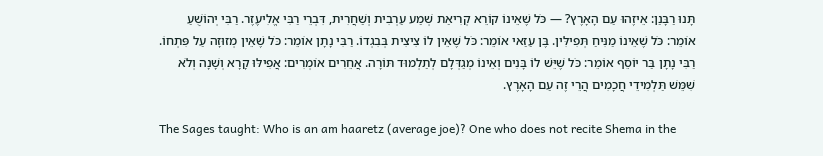תָּנוּ רַבָּנַן: אֵיזֶהוּ עַם הָאָרֶץ? — כֹּל שֶׁאֵינוֹ קוֹרֵא קְרִיאַת שְׁמַע עַרְבִית וְשַׁחֲרִית, דִּבְרֵי רַבִּי אֱלִיעֶזֶר. רַבִּי יְהוֹשֻׁעַ אוֹמֵר: כֹּל שֶׁאֵינוֹ מַנִּיחַ תְּפִילִּין. בֶּן עַזַּאי אוֹמֵר: כֹּל שֶׁאֵין לוֹ צִיצִית בְּבִגְדוֹ. רַבִּי נָתָן אוֹמֵר: כֹּל שֶׁאֵין מְזוּזָה עַל פִּתְחוֹ. רַבִּי נָתָן בַּר יוֹסֵף אוֹמֵר: כֹּל שֶׁיֵּשׁ לוֹ בָּנִים וְאֵינוֹ מְגַדְּלָם לְתַלְמוּד תּוֹרָה. אֲחֵרִים אוֹמְרִים: אֲפִילּוּ קָרָא וְשָׁנָה וְלֹא שִׁמֵּשׁ תַּלְמִידֵי חֲכָמִים הֲרֵי זֶה עַם הָאָרֶץ.

The Sages taught: Who is an am haaretz (average joe)? One who does not recite Shema in the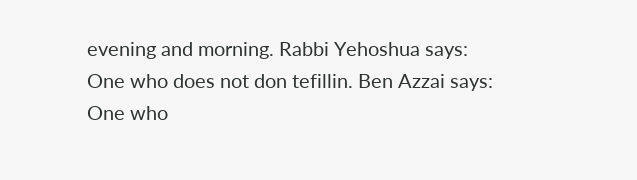evening and morning. Rabbi Yehoshua says: One who does not don tefillin. Ben Azzai says: One who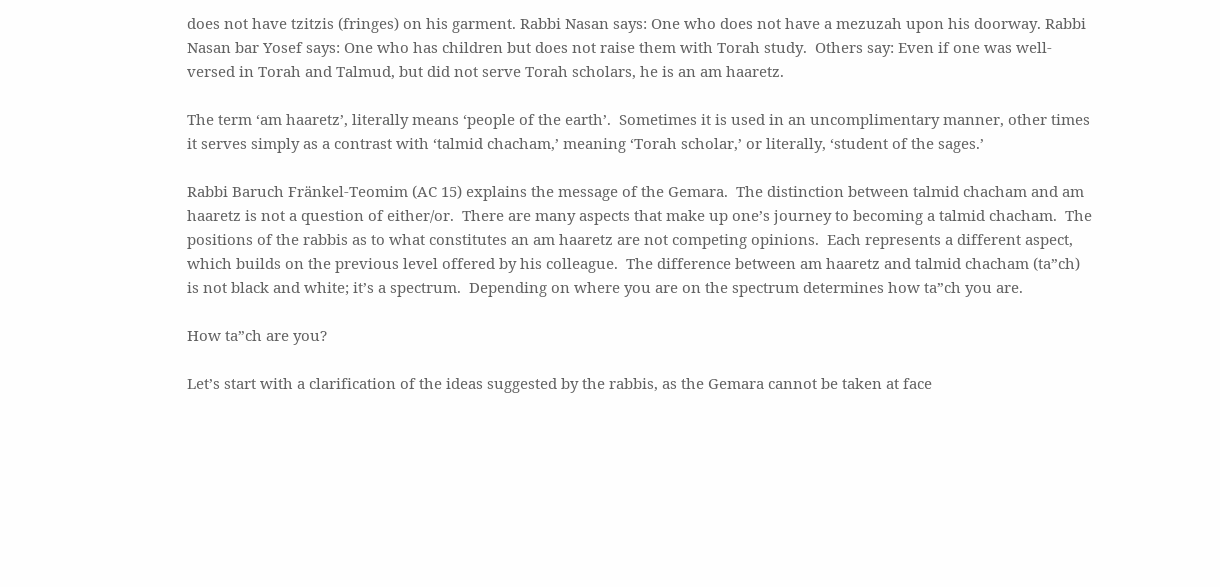does not have tzitzis (fringes) on his garment. Rabbi Nasan says: One who does not have a mezuzah upon his doorway. Rabbi Nasan bar Yosef says: One who has children but does not raise them with Torah study.  Others say: Even if one was well-versed in Torah and Talmud, but did not serve Torah scholars, he is an am haaretz.

The term ‘am haaretz’, literally means ‘people of the earth’.  Sometimes it is used in an uncomplimentary manner, other times it serves simply as a contrast with ‘talmid chacham,’ meaning ‘Torah scholar,’ or literally, ‘student of the sages.’

Rabbi Baruch Fränkel-Teomim (AC 15) explains the message of the Gemara.  The distinction between talmid chacham and am haaretz is not a question of either/or.  There are many aspects that make up one’s journey to becoming a talmid chacham.  The positions of the rabbis as to what constitutes an am haaretz are not competing opinions.  Each represents a different aspect, which builds on the previous level offered by his colleague.  The difference between am haaretz and talmid chacham (ta”ch) is not black and white; it’s a spectrum.  Depending on where you are on the spectrum determines how ta”ch you are.

How ta”ch are you?

Let’s start with a clarification of the ideas suggested by the rabbis, as the Gemara cannot be taken at face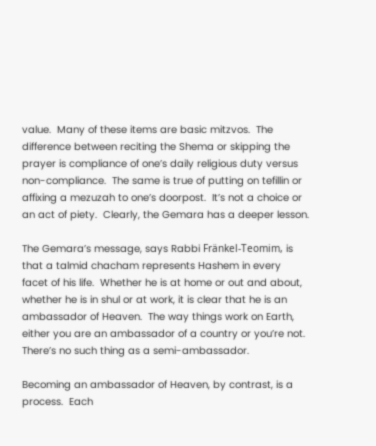value.  Many of these items are basic mitzvos.  The difference between reciting the Shema or skipping the prayer is compliance of one’s daily religious duty versus non-compliance.  The same is true of putting on tefillin or affixing a mezuzah to one’s doorpost.  It’s not a choice or an act of piety.  Clearly, the Gemara has a deeper lesson.

The Gemara’s message, says Rabbi Fränkel-Teomim, is that a talmid chacham represents Hashem in every facet of his life.  Whether he is at home or out and about, whether he is in shul or at work, it is clear that he is an ambassador of Heaven.  The way things work on Earth, either you are an ambassador of a country or you’re not.  There’s no such thing as a semi-ambassador.

Becoming an ambassador of Heaven, by contrast, is a process.  Each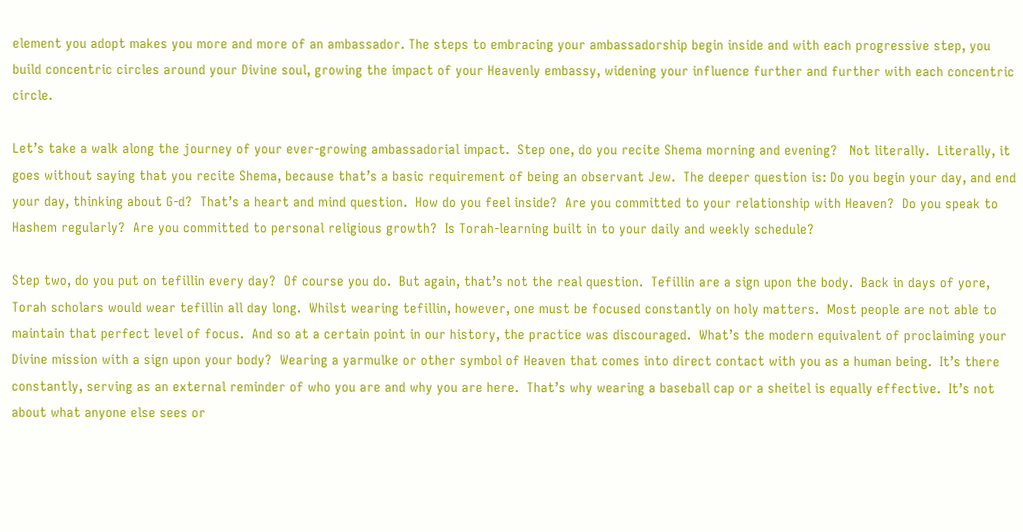element you adopt makes you more and more of an ambassador. The steps to embracing your ambassadorship begin inside and with each progressive step, you build concentric circles around your Divine soul, growing the impact of your Heavenly embassy, widening your influence further and further with each concentric circle.

Let’s take a walk along the journey of your ever-growing ambassadorial impact.  Step one, do you recite Shema morning and evening?   Not literally.  Literally, it goes without saying that you recite Shema, because that’s a basic requirement of being an observant Jew.  The deeper question is: Do you begin your day, and end your day, thinking about G-d?  That’s a heart and mind question.  How do you feel inside?  Are you committed to your relationship with Heaven?  Do you speak to Hashem regularly?  Are you committed to personal religious growth?  Is Torah-learning built in to your daily and weekly schedule?

Step two, do you put on tefillin every day?  Of course you do.  But again, that’s not the real question.  Tefillin are a sign upon the body.  Back in days of yore, Torah scholars would wear tefillin all day long.  Whilst wearing tefillin, however, one must be focused constantly on holy matters.  Most people are not able to maintain that perfect level of focus.  And so at a certain point in our history, the practice was discouraged.  What’s the modern equivalent of proclaiming your Divine mission with a sign upon your body?  Wearing a yarmulke or other symbol of Heaven that comes into direct contact with you as a human being.  It’s there constantly, serving as an external reminder of who you are and why you are here.  That’s why wearing a baseball cap or a sheitel is equally effective.  It’s not about what anyone else sees or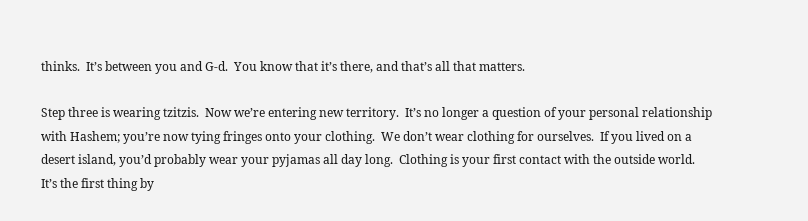thinks.  It’s between you and G-d.  You know that it’s there, and that’s all that matters.

Step three is wearing tzitzis.  Now we’re entering new territory.  It’s no longer a question of your personal relationship with Hashem; you’re now tying fringes onto your clothing.  We don’t wear clothing for ourselves.  If you lived on a desert island, you’d probably wear your pyjamas all day long.  Clothing is your first contact with the outside world.  It’s the first thing by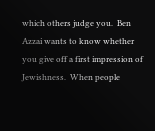which others judge you.  Ben Azzai wants to know whether you give off a first impression of Jewishness.  When people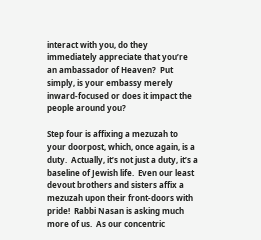interact with you, do they immediately appreciate that you’re an ambassador of Heaven?  Put simply, is your embassy merely inward-focused or does it impact the people around you?

Step four is affixing a mezuzah to your doorpost, which, once again, is a duty.  Actually, it’s not just a duty, it’s a baseline of Jewish life.  Even our least devout brothers and sisters affix a mezuzah upon their front-doors with pride!  Rabbi Nasan is asking much more of us.  As our concentric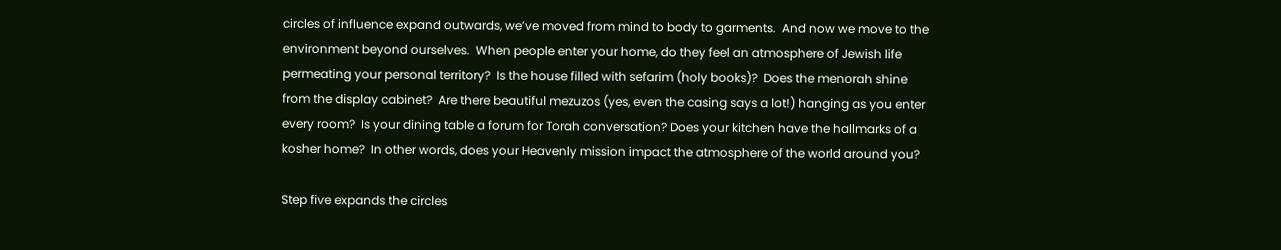circles of influence expand outwards, we’ve moved from mind to body to garments.  And now we move to the environment beyond ourselves.  When people enter your home, do they feel an atmosphere of Jewish life permeating your personal territory?  Is the house filled with sefarim (holy books)?  Does the menorah shine from the display cabinet?  Are there beautiful mezuzos (yes, even the casing says a lot!) hanging as you enter every room?  Is your dining table a forum for Torah conversation? Does your kitchen have the hallmarks of a kosher home?  In other words, does your Heavenly mission impact the atmosphere of the world around you?

Step five expands the circles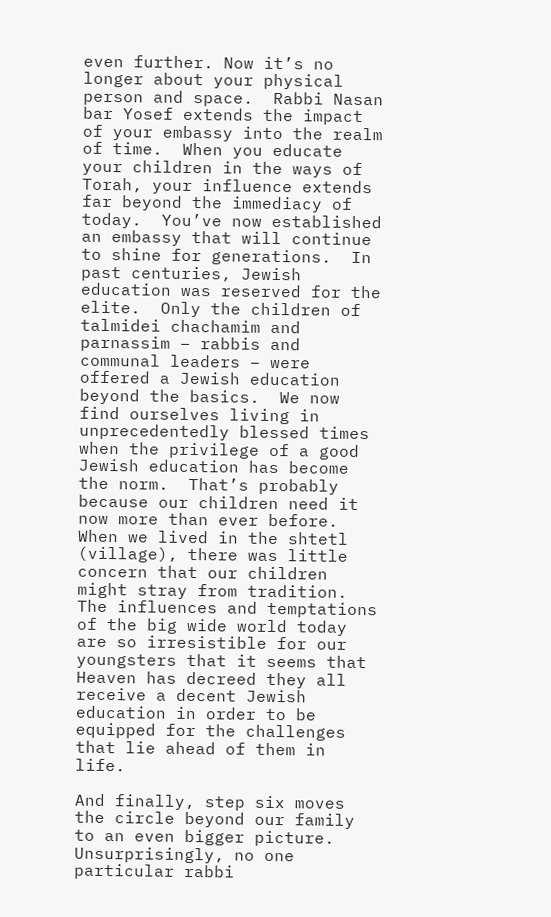even further. Now it’s no longer about your physical person and space.  Rabbi Nasan bar Yosef extends the impact of your embassy into the realm of time.  When you educate your children in the ways of Torah, your influence extends far beyond the immediacy of today.  You’ve now established an embassy that will continue to shine for generations.  In past centuries, Jewish education was reserved for the elite.  Only the children of talmidei chachamim and parnassim – rabbis and communal leaders – were offered a Jewish education beyond the basics.  We now find ourselves living in unprecedentedly blessed times when the privilege of a good Jewish education has become the norm.  That’s probably because our children need it now more than ever before.  When we lived in the shtetl (village), there was little concern that our children might stray from tradition.  The influences and temptations of the big wide world today are so irresistible for our youngsters that it seems that Heaven has decreed they all receive a decent Jewish education in order to be equipped for the challenges that lie ahead of them in life.

And finally, step six moves the circle beyond our family to an even bigger picture.  Unsurprisingly, no one particular rabbi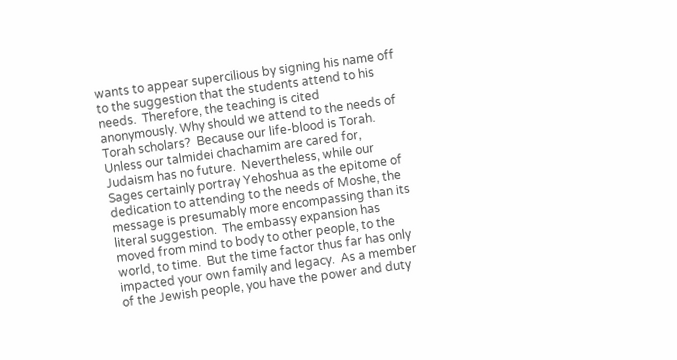wants to appear supercilious by signing his name off to the suggestion that the students attend to his needs.  Therefore, the teaching is cited anonymously. Why should we attend to the needs of Torah scholars?  Because our life-blood is Torah.  Unless our talmidei chachamim are cared for, Judaism has no future.  Nevertheless, while our Sages certainly portray Yehoshua as the epitome of dedication to attending to the needs of Moshe, the message is presumably more encompassing than its literal suggestion.  The embassy expansion has moved from mind to body to other people, to the world, to time.  But the time factor thus far has only impacted your own family and legacy.  As a member of the Jewish people, you have the power and duty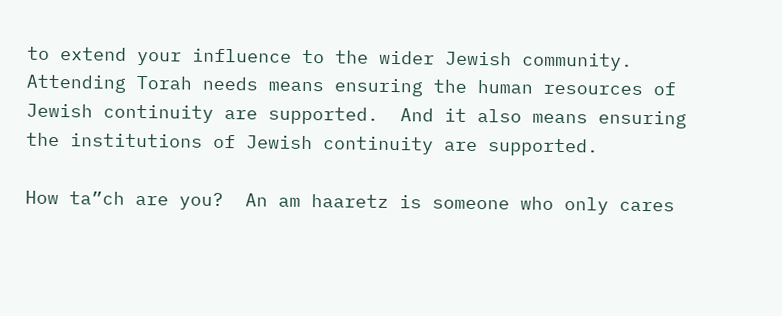to extend your influence to the wider Jewish community.  Attending Torah needs means ensuring the human resources of Jewish continuity are supported.  And it also means ensuring the institutions of Jewish continuity are supported.

How ta”ch are you?  An am haaretz is someone who only cares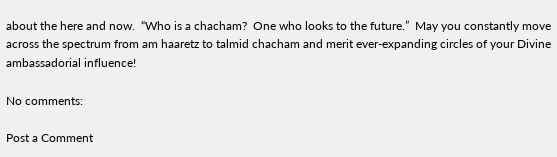about the here and now.  “Who is a chacham?  One who looks to the future.”  May you constantly move across the spectrum from am haaretz to talmid chacham and merit ever-expanding circles of your Divine ambassadorial influence!

No comments:

Post a Comment